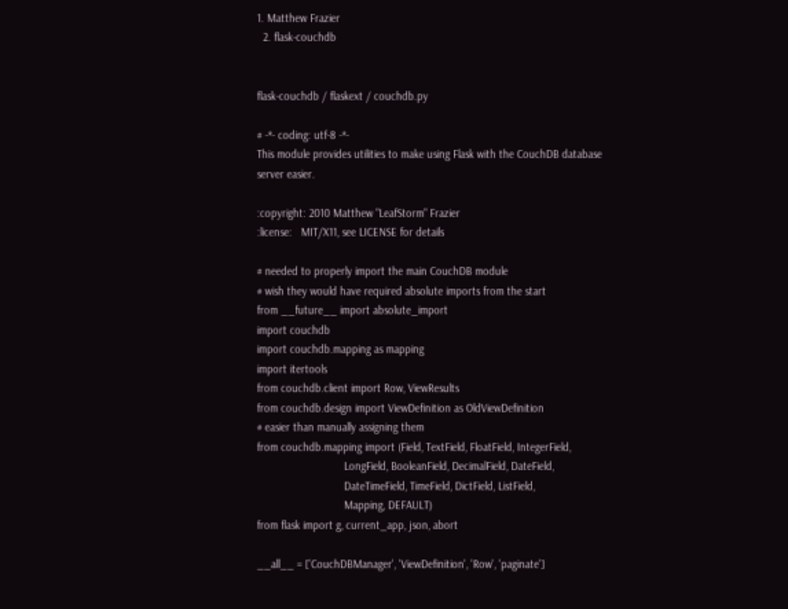1. Matthew Frazier
  2. flask-couchdb


flask-couchdb / flaskext / couchdb.py

# -*- coding: utf-8 -*-
This module provides utilities to make using Flask with the CouchDB database
server easier.

:copyright: 2010 Matthew "LeafStorm" Frazier
:license:   MIT/X11, see LICENSE for details

# needed to properly import the main CouchDB module
# wish they would have required absolute imports from the start
from __future__ import absolute_import
import couchdb
import couchdb.mapping as mapping
import itertools
from couchdb.client import Row, ViewResults
from couchdb.design import ViewDefinition as OldViewDefinition
# easier than manually assigning them
from couchdb.mapping import (Field, TextField, FloatField, IntegerField,
                             LongField, BooleanField, DecimalField, DateField,
                             DateTimeField, TimeField, DictField, ListField,
                             Mapping, DEFAULT)
from flask import g, current_app, json, abort

__all__ = ['CouchDBManager', 'ViewDefinition', 'Row', 'paginate']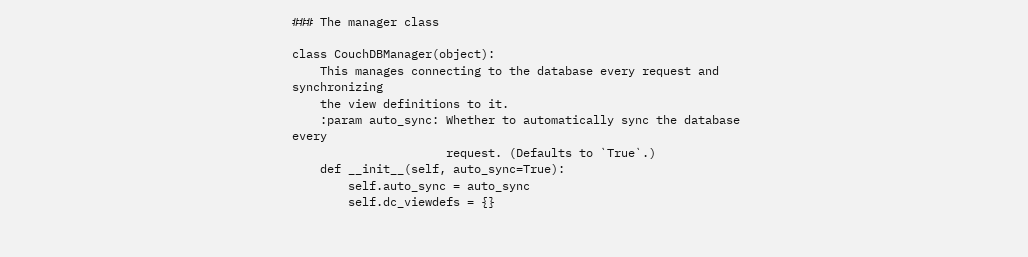### The manager class

class CouchDBManager(object):
    This manages connecting to the database every request and synchronizing
    the view definitions to it.
    :param auto_sync: Whether to automatically sync the database every
                      request. (Defaults to `True`.)
    def __init__(self, auto_sync=True):
        self.auto_sync = auto_sync
        self.dc_viewdefs = {}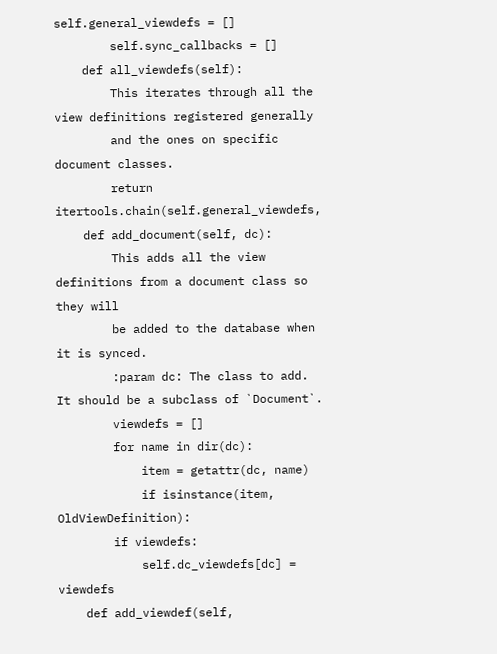self.general_viewdefs = []
        self.sync_callbacks = []
    def all_viewdefs(self):
        This iterates through all the view definitions registered generally
        and the ones on specific document classes.
        return itertools.chain(self.general_viewdefs,
    def add_document(self, dc):
        This adds all the view definitions from a document class so they will
        be added to the database when it is synced.
        :param dc: The class to add. It should be a subclass of `Document`.
        viewdefs = []
        for name in dir(dc):
            item = getattr(dc, name)
            if isinstance(item, OldViewDefinition):
        if viewdefs:
            self.dc_viewdefs[dc] = viewdefs
    def add_viewdef(self,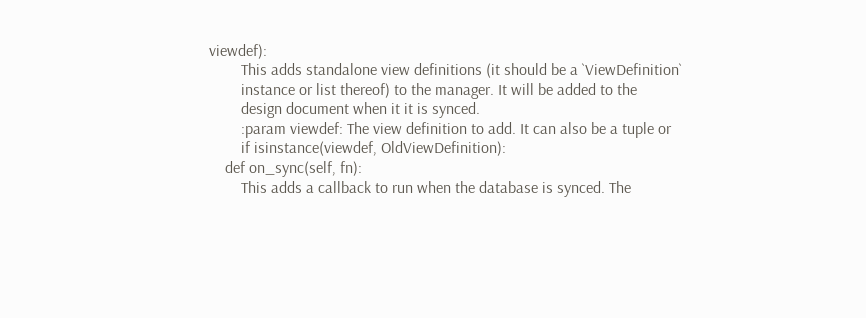viewdef):
        This adds standalone view definitions (it should be a `ViewDefinition`
        instance or list thereof) to the manager. It will be added to the
        design document when it it is synced.
        :param viewdef: The view definition to add. It can also be a tuple or
        if isinstance(viewdef, OldViewDefinition):
    def on_sync(self, fn):
        This adds a callback to run when the database is synced. The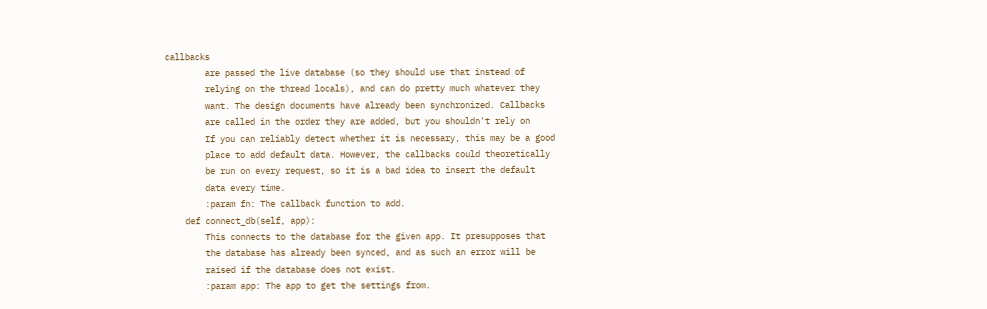callbacks
        are passed the live database (so they should use that instead of
        relying on the thread locals), and can do pretty much whatever they
        want. The design documents have already been synchronized. Callbacks
        are called in the order they are added, but you shouldn't rely on
        If you can reliably detect whether it is necessary, this may be a good
        place to add default data. However, the callbacks could theoretically
        be run on every request, so it is a bad idea to insert the default
        data every time.
        :param fn: The callback function to add.
    def connect_db(self, app):
        This connects to the database for the given app. It presupposes that
        the database has already been synced, and as such an error will be
        raised if the database does not exist.
        :param app: The app to get the settings from.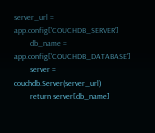server_url = app.config['COUCHDB_SERVER']
        db_name = app.config['COUCHDB_DATABASE']
        server = couchdb.Server(server_url)
        return server[db_name]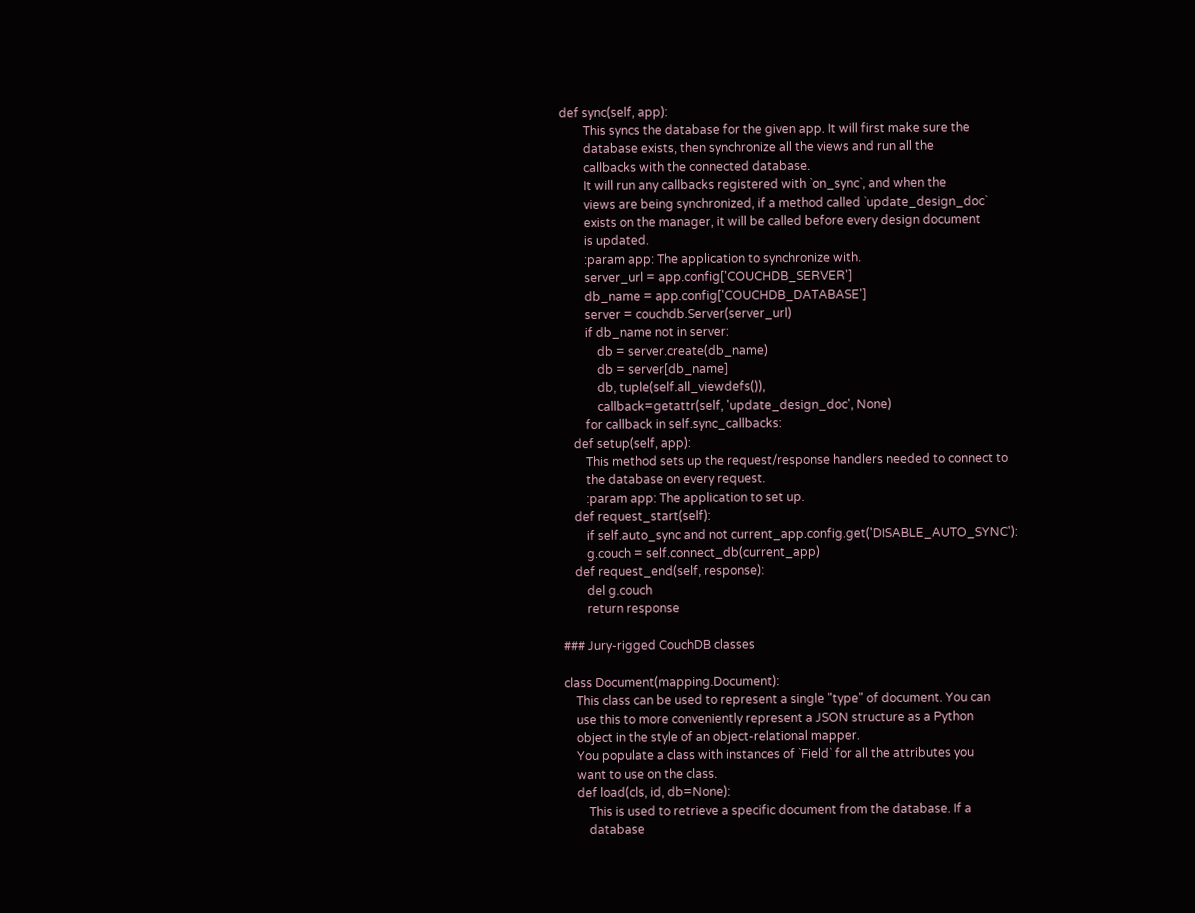def sync(self, app):
        This syncs the database for the given app. It will first make sure the
        database exists, then synchronize all the views and run all the
        callbacks with the connected database.
        It will run any callbacks registered with `on_sync`, and when the
        views are being synchronized, if a method called `update_design_doc`
        exists on the manager, it will be called before every design document
        is updated.
        :param app: The application to synchronize with.
        server_url = app.config['COUCHDB_SERVER']
        db_name = app.config['COUCHDB_DATABASE']
        server = couchdb.Server(server_url)
        if db_name not in server:
            db = server.create(db_name)
            db = server[db_name]
            db, tuple(self.all_viewdefs()),
            callback=getattr(self, 'update_design_doc', None)
        for callback in self.sync_callbacks:
    def setup(self, app):
        This method sets up the request/response handlers needed to connect to
        the database on every request.
        :param app: The application to set up.
    def request_start(self):
        if self.auto_sync and not current_app.config.get('DISABLE_AUTO_SYNC'):
        g.couch = self.connect_db(current_app)
    def request_end(self, response):
        del g.couch
        return response

### Jury-rigged CouchDB classes

class Document(mapping.Document):
    This class can be used to represent a single "type" of document. You can
    use this to more conveniently represent a JSON structure as a Python
    object in the style of an object-relational mapper.
    You populate a class with instances of `Field` for all the attributes you
    want to use on the class.
    def load(cls, id, db=None):
        This is used to retrieve a specific document from the database. If a
        database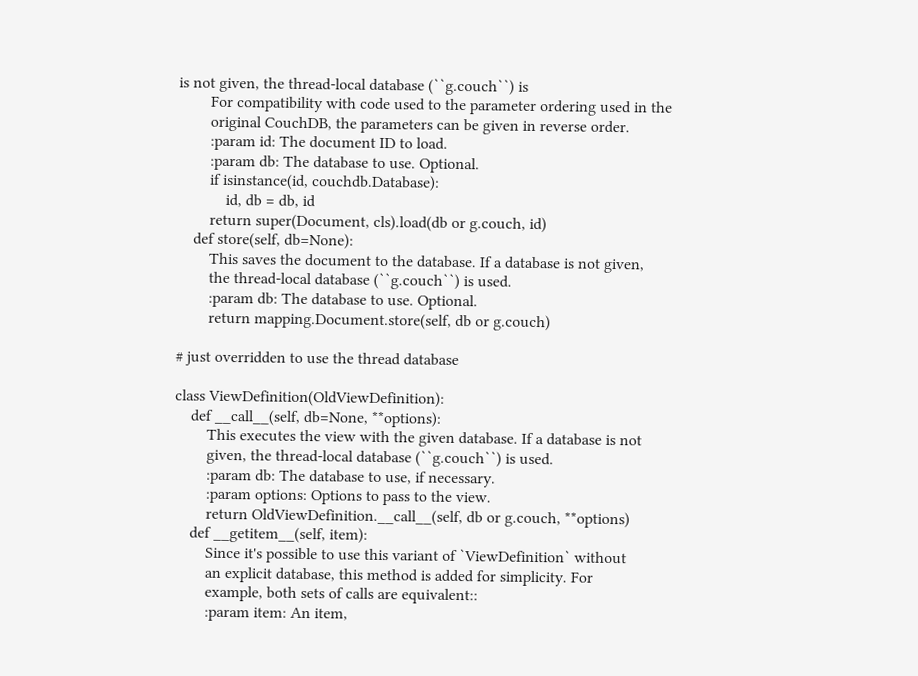is not given, the thread-local database (``g.couch``) is
        For compatibility with code used to the parameter ordering used in the
        original CouchDB, the parameters can be given in reverse order.
        :param id: The document ID to load.
        :param db: The database to use. Optional.
        if isinstance(id, couchdb.Database):
            id, db = db, id
        return super(Document, cls).load(db or g.couch, id)
    def store(self, db=None):
        This saves the document to the database. If a database is not given,
        the thread-local database (``g.couch``) is used.
        :param db: The database to use. Optional.
        return mapping.Document.store(self, db or g.couch)

# just overridden to use the thread database

class ViewDefinition(OldViewDefinition):
    def __call__(self, db=None, **options):
        This executes the view with the given database. If a database is not
        given, the thread-local database (``g.couch``) is used.
        :param db: The database to use, if necessary.
        :param options: Options to pass to the view.
        return OldViewDefinition.__call__(self, db or g.couch, **options)
    def __getitem__(self, item):
        Since it's possible to use this variant of `ViewDefinition` without
        an explicit database, this method is added for simplicity. For
        example, both sets of calls are equivalent::
        :param item: An item,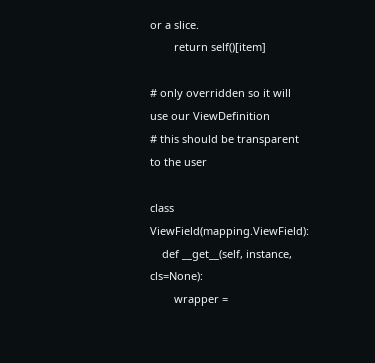or a slice.
        return self()[item]

# only overridden so it will use our ViewDefinition
# this should be transparent to the user

class ViewField(mapping.ViewField):
    def __get__(self, instance, cls=None):
        wrapper =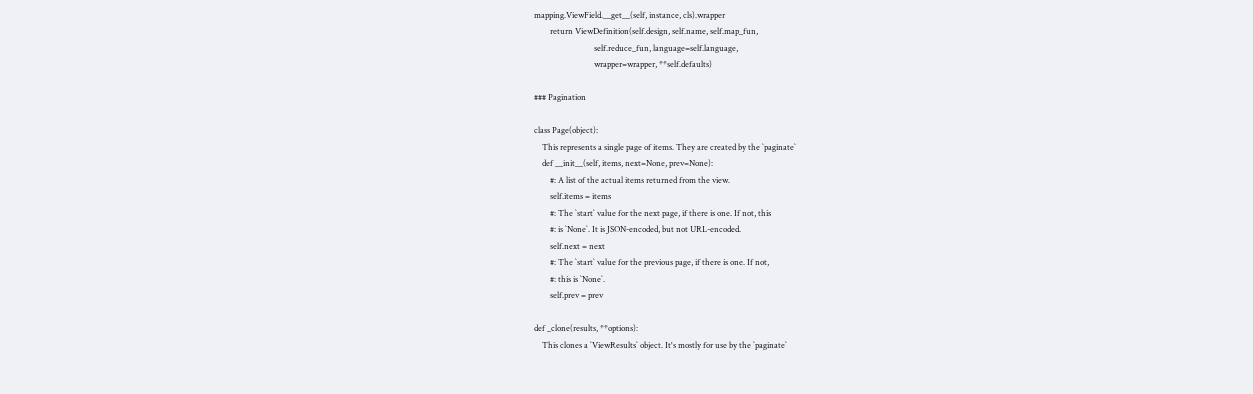mapping.ViewField.__get__(self, instance, cls).wrapper
        return ViewDefinition(self.design, self.name, self.map_fun,
                              self.reduce_fun, language=self.language,
                              wrapper=wrapper, **self.defaults)

### Pagination

class Page(object):
    This represents a single page of items. They are created by the `paginate`
    def __init__(self, items, next=None, prev=None):
        #: A list of the actual items returned from the view.
        self.items = items
        #: The `start` value for the next page, if there is one. If not, this
        #: is `None`. It is JSON-encoded, but not URL-encoded.
        self.next = next
        #: The `start` value for the previous page, if there is one. If not,
        #: this is `None`.
        self.prev = prev

def _clone(results, **options):
    This clones a `ViewResults` object. It's mostly for use by the `paginate`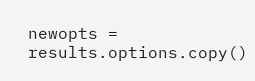newopts = results.options.copy()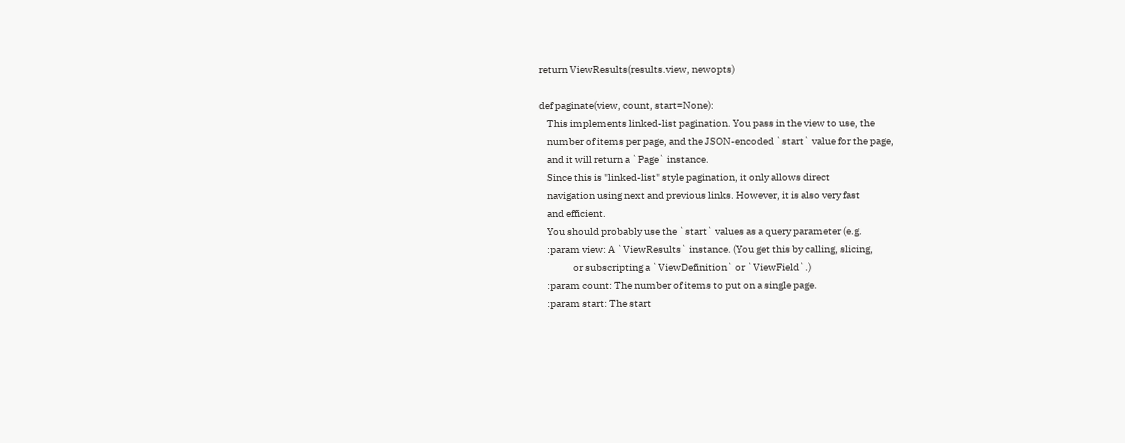return ViewResults(results.view, newopts)

def paginate(view, count, start=None):
    This implements linked-list pagination. You pass in the view to use, the
    number of items per page, and the JSON-encoded `start` value for the page,
    and it will return a `Page` instance.
    Since this is "linked-list" style pagination, it only allows direct
    navigation using next and previous links. However, it is also very fast
    and efficient.
    You should probably use the `start` values as a query parameter (e.g.
    :param view: A `ViewResults` instance. (You get this by calling, slicing,
                 or subscripting a `ViewDefinition` or `ViewField`.)
    :param count: The number of items to put on a single page.
    :param start: The start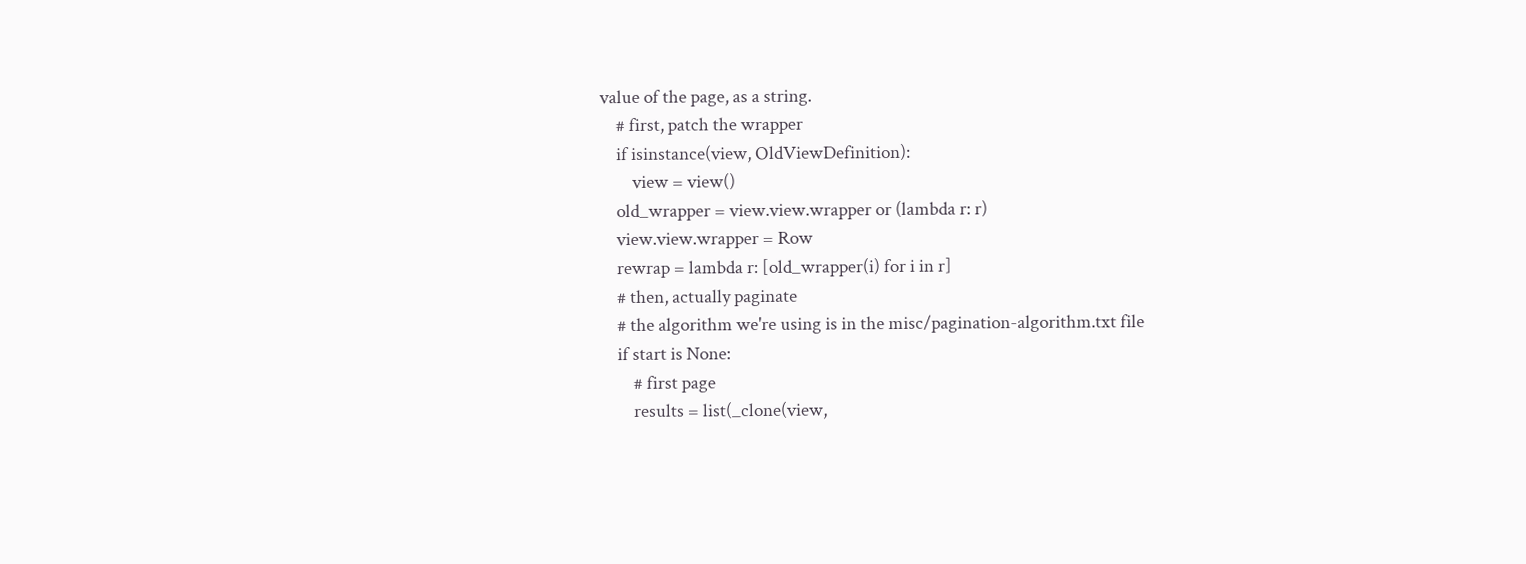value of the page, as a string.
    # first, patch the wrapper
    if isinstance(view, OldViewDefinition):
        view = view()
    old_wrapper = view.view.wrapper or (lambda r: r)
    view.view.wrapper = Row
    rewrap = lambda r: [old_wrapper(i) for i in r]
    # then, actually paginate
    # the algorithm we're using is in the misc/pagination-algorithm.txt file
    if start is None:
        # first page
        results = list(_clone(view,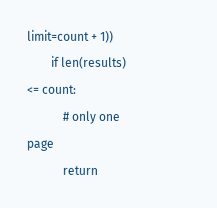limit=count + 1))
        if len(results) <= count:
            # only one page
            return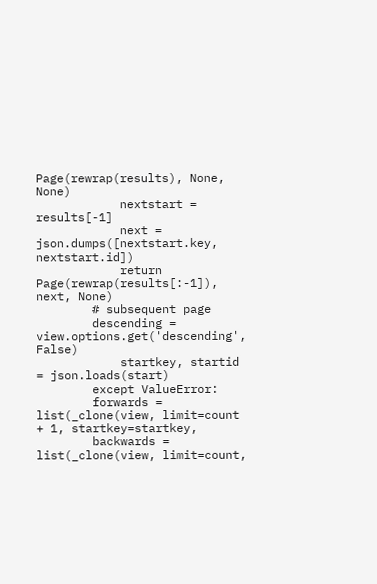Page(rewrap(results), None, None)
            nextstart = results[-1]
            next = json.dumps([nextstart.key, nextstart.id])
            return Page(rewrap(results[:-1]), next, None)
        # subsequent page
        descending = view.options.get('descending', False)
            startkey, startid = json.loads(start)
        except ValueError:
        forwards = list(_clone(view, limit=count + 1, startkey=startkey,
        backwards = list(_clone(view, limit=count,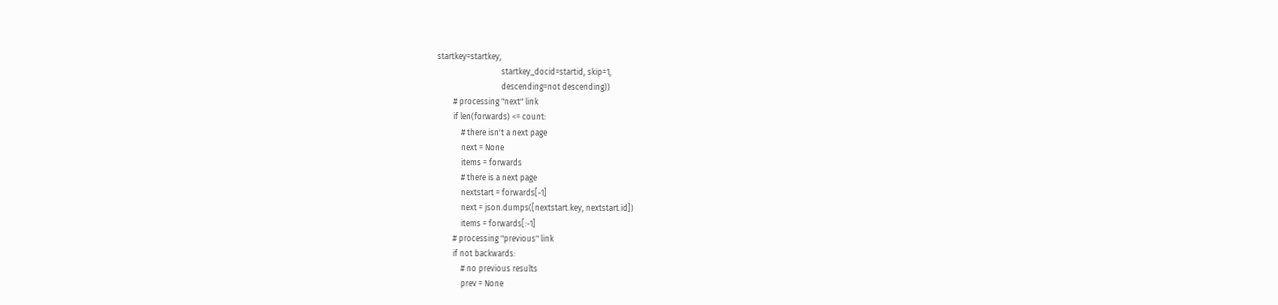startkey=startkey,
                                startkey_docid=startid, skip=1,
                                descending=not descending))
        # processing "next" link
        if len(forwards) <= count:
            # there isn't a next page
            next = None
            items = forwards
            # there is a next page
            nextstart = forwards[-1]
            next = json.dumps([nextstart.key, nextstart.id])
            items = forwards[:-1]
        # processing "previous" link
        if not backwards:
            # no previous results
            prev = None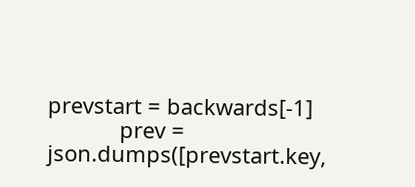prevstart = backwards[-1]
            prev = json.dumps([prevstart.key,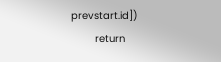prevstart.id])
        return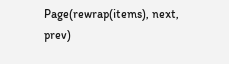Page(rewrap(items), next, prev)